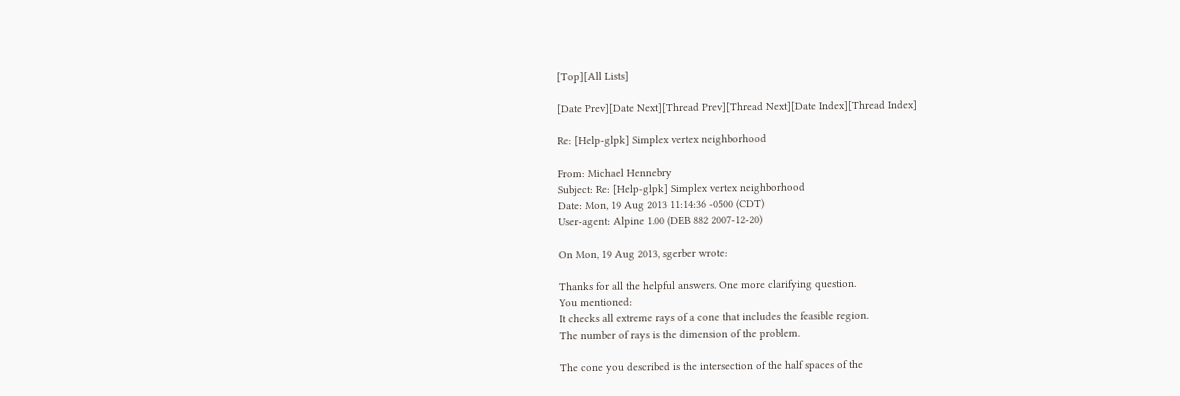[Top][All Lists]

[Date Prev][Date Next][Thread Prev][Thread Next][Date Index][Thread Index]

Re: [Help-glpk] Simplex vertex neighborhood

From: Michael Hennebry
Subject: Re: [Help-glpk] Simplex vertex neighborhood
Date: Mon, 19 Aug 2013 11:14:36 -0500 (CDT)
User-agent: Alpine 1.00 (DEB 882 2007-12-20)

On Mon, 19 Aug 2013, sgerber wrote:

Thanks for all the helpful answers. One more clarifying question.
You mentioned:
It checks all extreme rays of a cone that includes the feasible region.
The number of rays is the dimension of the problem.

The cone you described is the intersection of the half spaces of the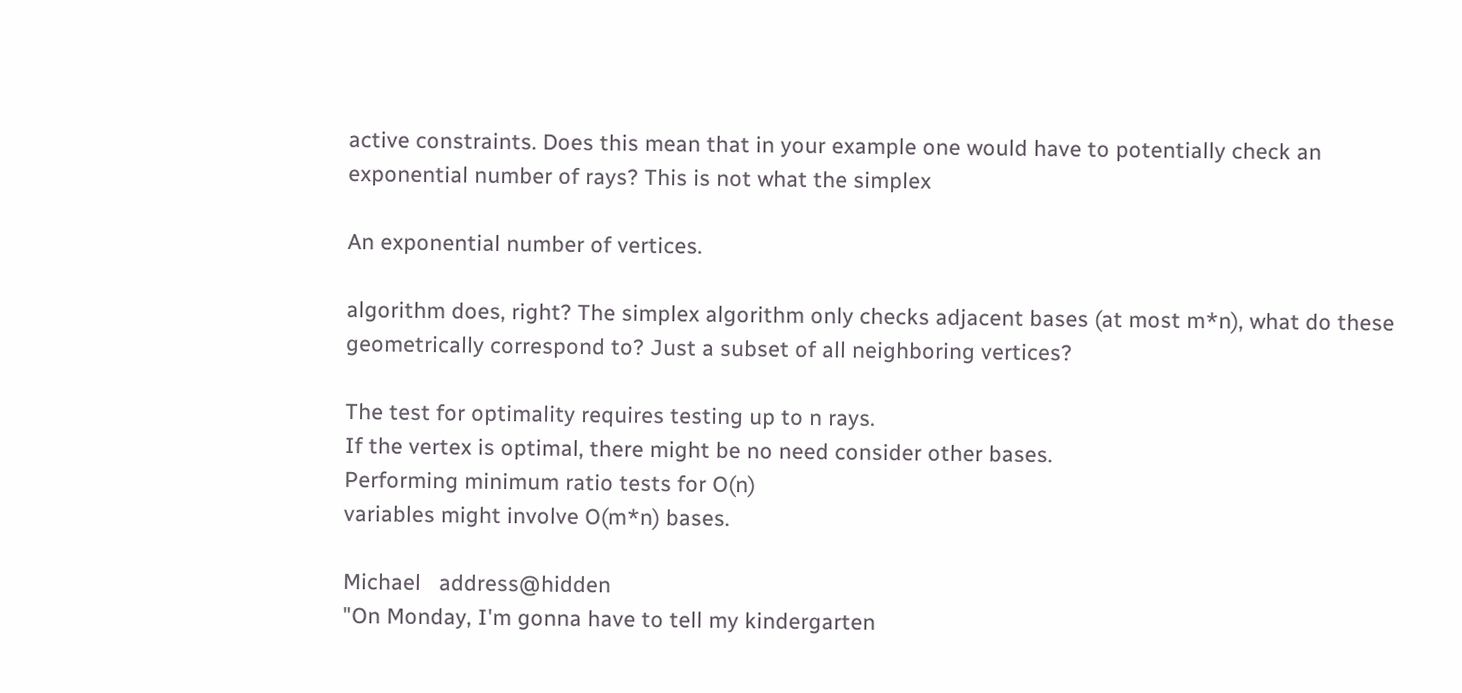active constraints. Does this mean that in your example one would have to potentially check an exponential number of rays? This is not what the simplex

An exponential number of vertices.

algorithm does, right? The simplex algorithm only checks adjacent bases (at most m*n), what do these geometrically correspond to? Just a subset of all neighboring vertices?

The test for optimality requires testing up to n rays.
If the vertex is optimal, there might be no need consider other bases.
Performing minimum ratio tests for O(n)
variables might involve O(m*n) bases.

Michael   address@hidden
"On Monday, I'm gonna have to tell my kindergarten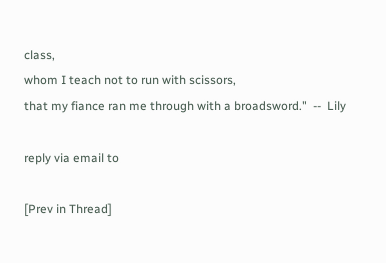class,
whom I teach not to run with scissors,
that my fiance ran me through with a broadsword."  --  Lily

reply via email to

[Prev in Thread]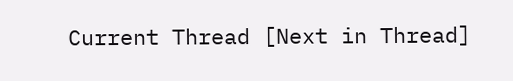Current Thread [Next in Thread]